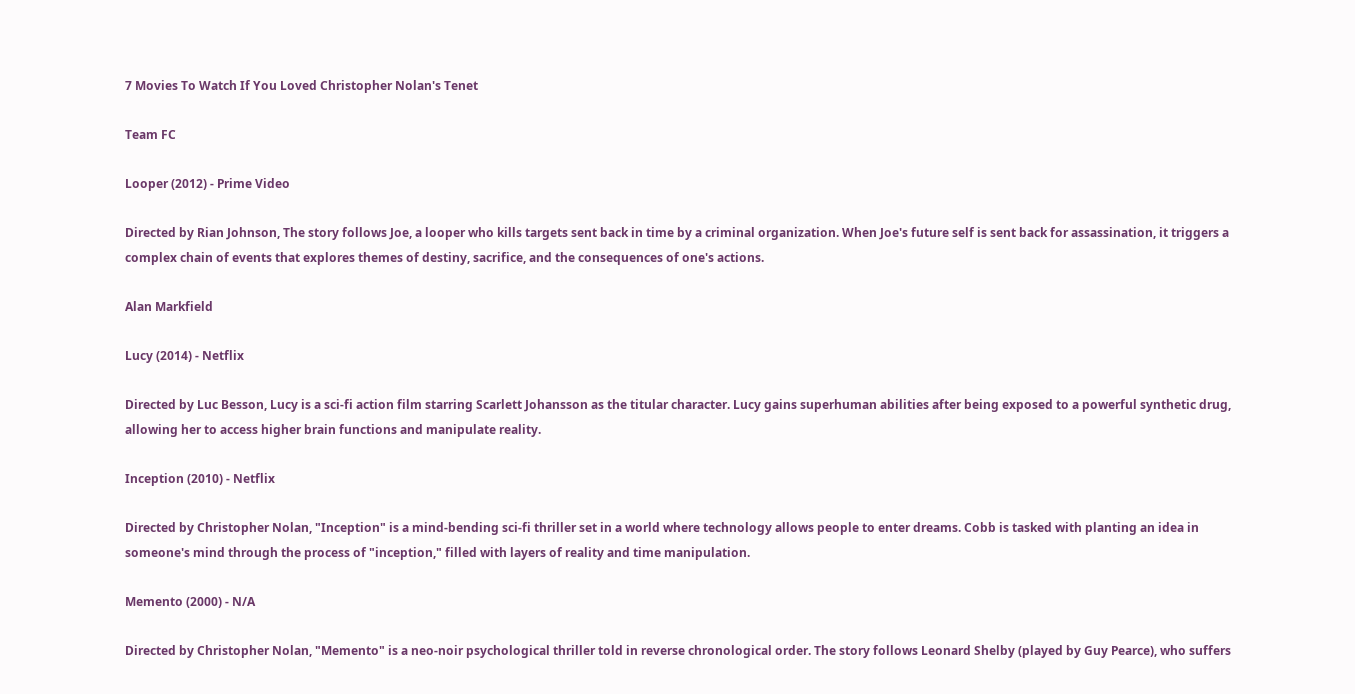7 Movies To Watch If You Loved Christopher Nolan's Tenet

Team FC

Looper (2012) - Prime Video

Directed by Rian Johnson, The story follows Joe, a looper who kills targets sent back in time by a criminal organization. When Joe's future self is sent back for assassination, it triggers a complex chain of events that explores themes of destiny, sacrifice, and the consequences of one's actions.

Alan Markfield

Lucy (2014) - Netflix

Directed by Luc Besson, Lucy is a sci-fi action film starring Scarlett Johansson as the titular character. Lucy gains superhuman abilities after being exposed to a powerful synthetic drug, allowing her to access higher brain functions and manipulate reality.

Inception (2010) - Netflix

Directed by Christopher Nolan, "Inception" is a mind-bending sci-fi thriller set in a world where technology allows people to enter dreams. Cobb is tasked with planting an idea in someone's mind through the process of "inception," filled with layers of reality and time manipulation.

Memento (2000) - N/A

Directed by Christopher Nolan, "Memento" is a neo-noir psychological thriller told in reverse chronological order. The story follows Leonard Shelby (played by Guy Pearce), who suffers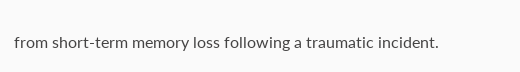from short-term memory loss following a traumatic incident.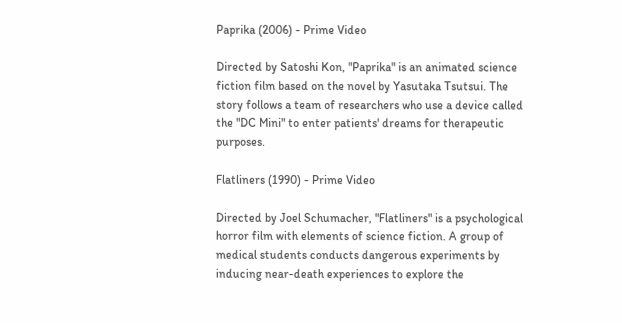Paprika (2006) - Prime Video

Directed by Satoshi Kon, "Paprika" is an animated science fiction film based on the novel by Yasutaka Tsutsui. The story follows a team of researchers who use a device called the "DC Mini" to enter patients' dreams for therapeutic purposes.

Flatliners (1990) - Prime Video

Directed by Joel Schumacher, "Flatliners" is a psychological horror film with elements of science fiction. A group of medical students conducts dangerous experiments by inducing near-death experiences to explore the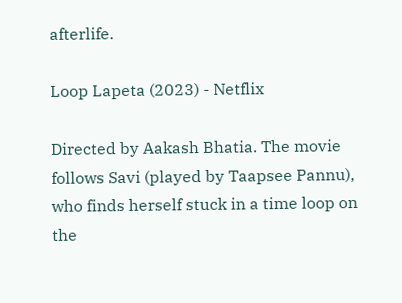afterlife.

Loop Lapeta (2023) - Netflix

Directed by Aakash Bhatia. The movie follows Savi (played by Taapsee Pannu), who finds herself stuck in a time loop on the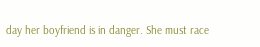day her boyfriend is in danger. She must race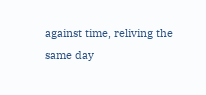against time, reliving the same day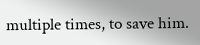multiple times, to save him.